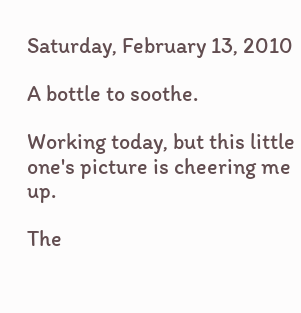Saturday, February 13, 2010

A bottle to soothe.

Working today, but this little one's picture is cheering me up.

The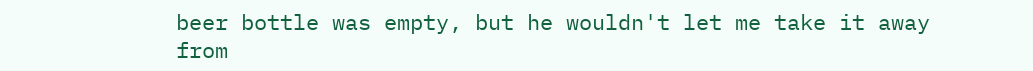beer bottle was empty, but he wouldn't let me take it away from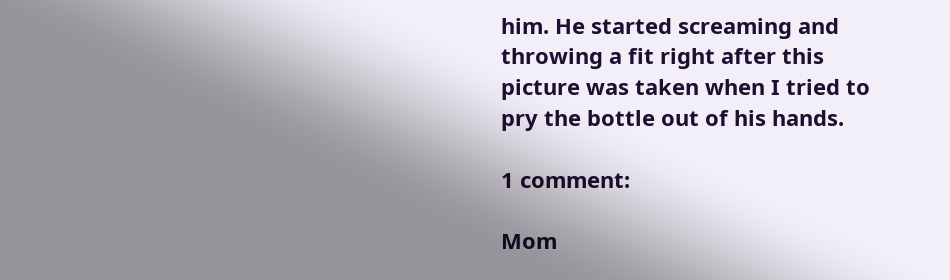him. He started screaming and throwing a fit right after this picture was taken when I tried to pry the bottle out of his hands.

1 comment:

Mom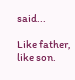said...

Like father, like son.